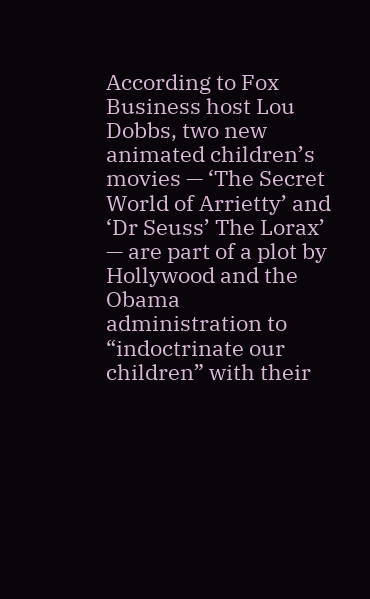According to Fox Business host Lou Dobbs, two new animated children’s movies — ‘The Secret World of Arrietty’ and ‘Dr Seuss’ The Lorax’ — are part of a plot by Hollywood and the Obama administration to “indoctrinate our children” with their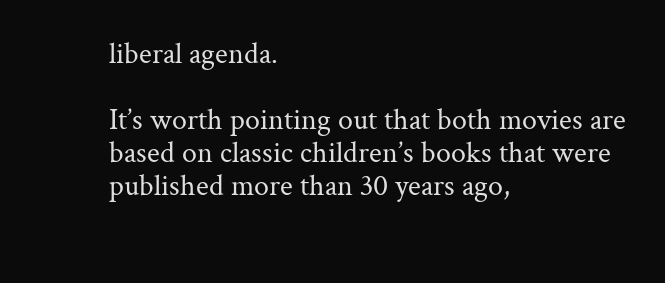liberal agenda.

It’s worth pointing out that both movies are based on classic children’s books that were published more than 30 years ago,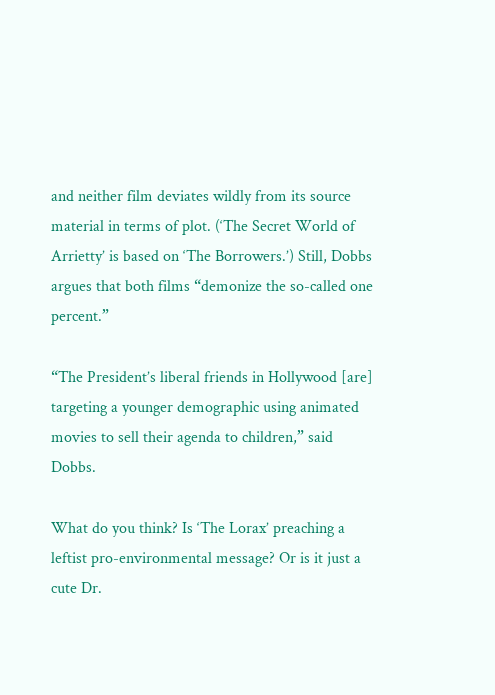and neither film deviates wildly from its source material in terms of plot. (‘The Secret World of Arrietty’ is based on ‘The Borrowers.’) Still, Dobbs argues that both films “demonize the so-called one percent.”

“The President’s liberal friends in Hollywood [are] targeting a younger demographic using animated movies to sell their agenda to children,” said Dobbs.

What do you think? Is ‘The Lorax’ preaching a leftist pro-environmental message? Or is it just a cute Dr.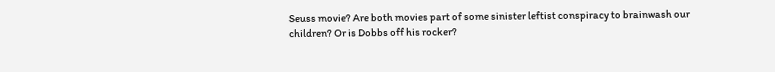Seuss movie? Are both movies part of some sinister leftist conspiracy to brainwash our children? Or is Dobbs off his rocker?